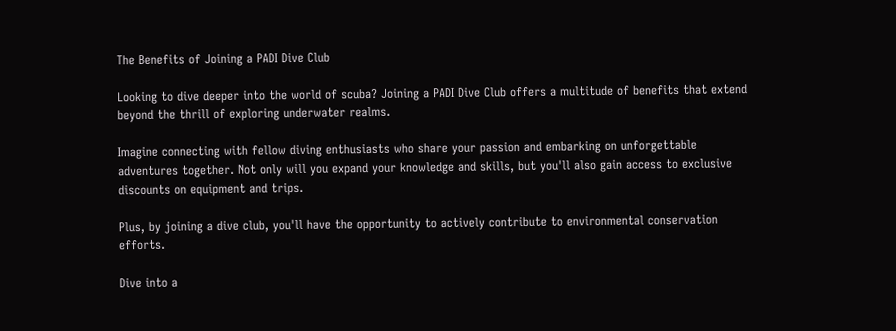The Benefits of Joining a PADI Dive Club

Looking to dive deeper into the world of scuba? Joining a PADI Dive Club offers a multitude of benefits that extend beyond the thrill of exploring underwater realms.

Imagine connecting with fellow diving enthusiasts who share your passion and embarking on unforgettable adventures together. Not only will you expand your knowledge and skills, but you'll also gain access to exclusive discounts on equipment and trips.

Plus, by joining a dive club, you'll have the opportunity to actively contribute to environmental conservation efforts.

Dive into a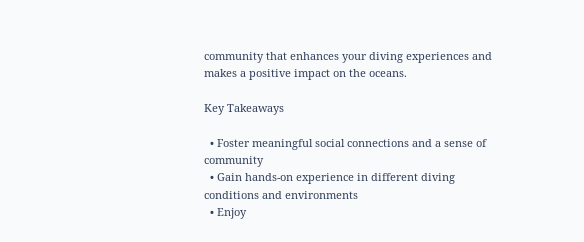community that enhances your diving experiences and makes a positive impact on the oceans.

Key Takeaways

  • Foster meaningful social connections and a sense of community
  • Gain hands-on experience in different diving conditions and environments
  • Enjoy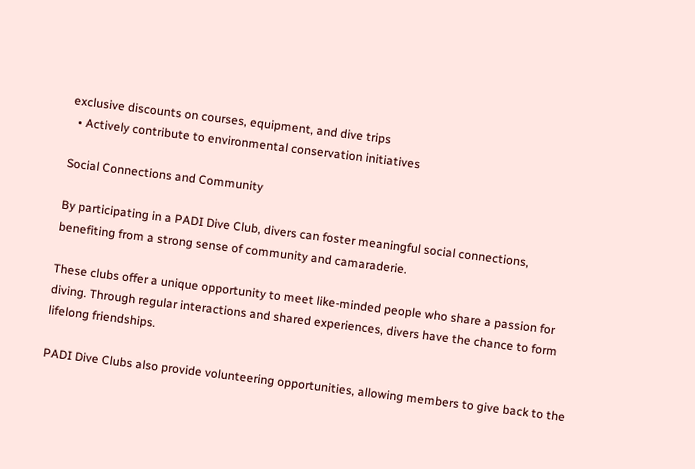exclusive discounts on courses, equipment, and dive trips
  • Actively contribute to environmental conservation initiatives

Social Connections and Community

By participating in a PADI Dive Club, divers can foster meaningful social connections, benefiting from a strong sense of community and camaraderie.

These clubs offer a unique opportunity to meet like-minded people who share a passion for diving. Through regular interactions and shared experiences, divers have the chance to form lifelong friendships.

PADI Dive Clubs also provide volunteering opportunities, allowing members to give back to the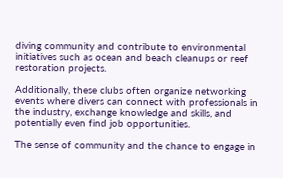diving community and contribute to environmental initiatives such as ocean and beach cleanups or reef restoration projects.

Additionally, these clubs often organize networking events where divers can connect with professionals in the industry, exchange knowledge and skills, and potentially even find job opportunities.

The sense of community and the chance to engage in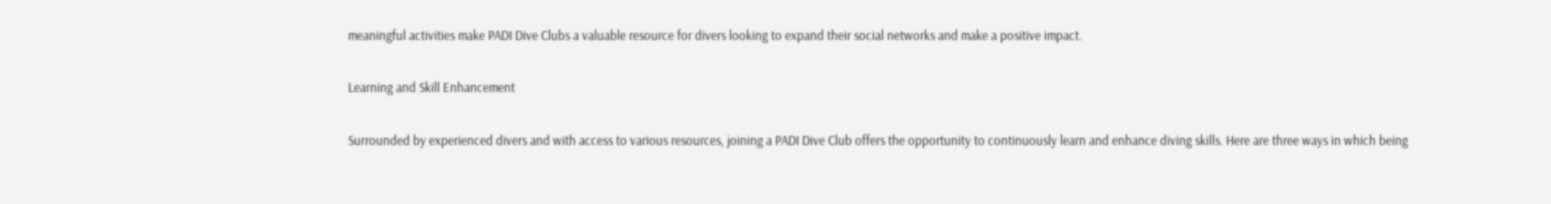meaningful activities make PADI Dive Clubs a valuable resource for divers looking to expand their social networks and make a positive impact.

Learning and Skill Enhancement

Surrounded by experienced divers and with access to various resources, joining a PADI Dive Club offers the opportunity to continuously learn and enhance diving skills. Here are three ways in which being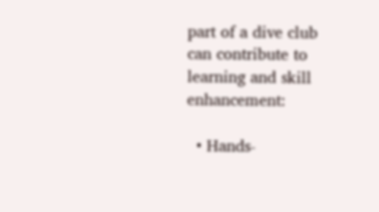part of a dive club can contribute to learning and skill enhancement:

  • Hands-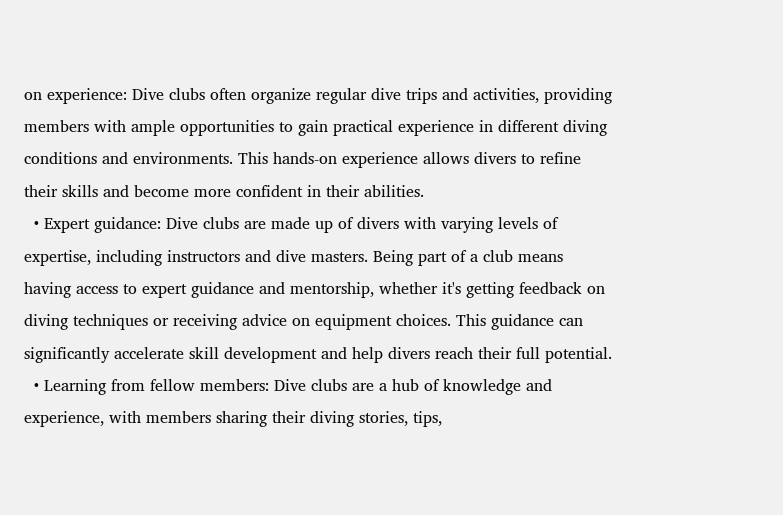on experience: Dive clubs often organize regular dive trips and activities, providing members with ample opportunities to gain practical experience in different diving conditions and environments. This hands-on experience allows divers to refine their skills and become more confident in their abilities.
  • Expert guidance: Dive clubs are made up of divers with varying levels of expertise, including instructors and dive masters. Being part of a club means having access to expert guidance and mentorship, whether it's getting feedback on diving techniques or receiving advice on equipment choices. This guidance can significantly accelerate skill development and help divers reach their full potential.
  • Learning from fellow members: Dive clubs are a hub of knowledge and experience, with members sharing their diving stories, tips,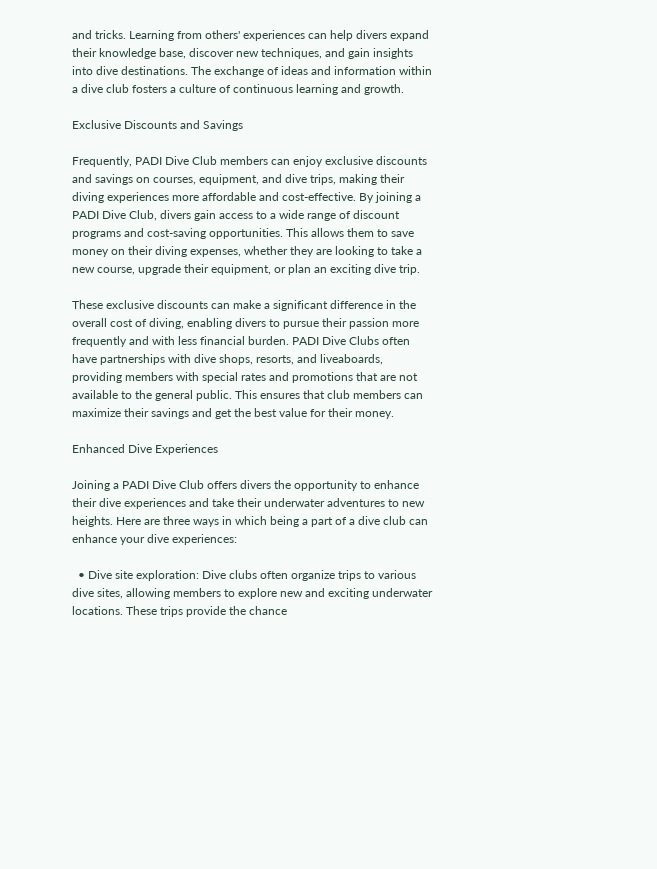and tricks. Learning from others' experiences can help divers expand their knowledge base, discover new techniques, and gain insights into dive destinations. The exchange of ideas and information within a dive club fosters a culture of continuous learning and growth.

Exclusive Discounts and Savings

Frequently, PADI Dive Club members can enjoy exclusive discounts and savings on courses, equipment, and dive trips, making their diving experiences more affordable and cost-effective. By joining a PADI Dive Club, divers gain access to a wide range of discount programs and cost-saving opportunities. This allows them to save money on their diving expenses, whether they are looking to take a new course, upgrade their equipment, or plan an exciting dive trip.

These exclusive discounts can make a significant difference in the overall cost of diving, enabling divers to pursue their passion more frequently and with less financial burden. PADI Dive Clubs often have partnerships with dive shops, resorts, and liveaboards, providing members with special rates and promotions that are not available to the general public. This ensures that club members can maximize their savings and get the best value for their money.

Enhanced Dive Experiences

Joining a PADI Dive Club offers divers the opportunity to enhance their dive experiences and take their underwater adventures to new heights. Here are three ways in which being a part of a dive club can enhance your dive experiences:

  • Dive site exploration: Dive clubs often organize trips to various dive sites, allowing members to explore new and exciting underwater locations. These trips provide the chance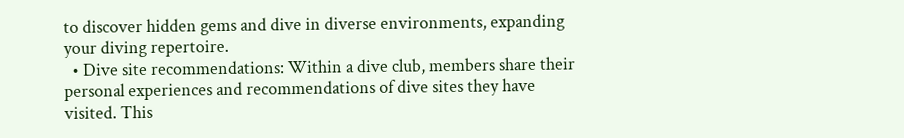to discover hidden gems and dive in diverse environments, expanding your diving repertoire.
  • Dive site recommendations: Within a dive club, members share their personal experiences and recommendations of dive sites they have visited. This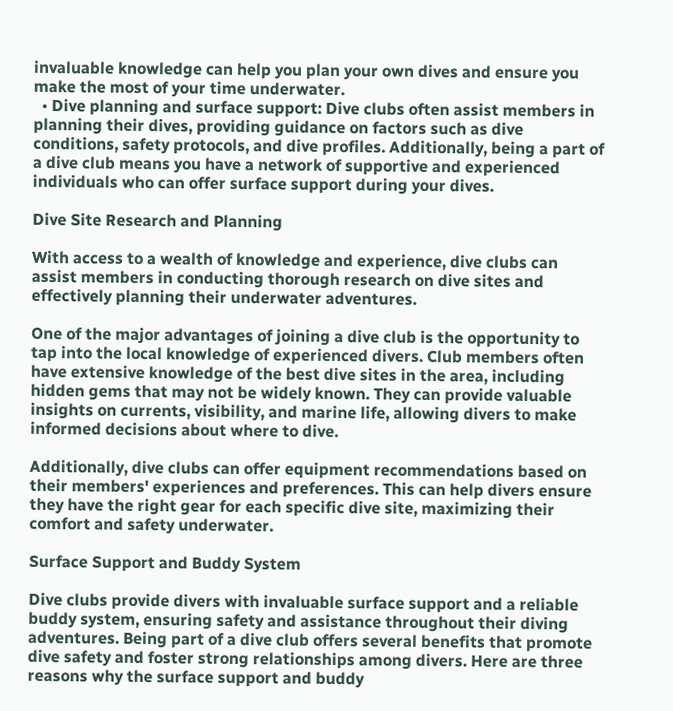invaluable knowledge can help you plan your own dives and ensure you make the most of your time underwater.
  • Dive planning and surface support: Dive clubs often assist members in planning their dives, providing guidance on factors such as dive conditions, safety protocols, and dive profiles. Additionally, being a part of a dive club means you have a network of supportive and experienced individuals who can offer surface support during your dives.

Dive Site Research and Planning

With access to a wealth of knowledge and experience, dive clubs can assist members in conducting thorough research on dive sites and effectively planning their underwater adventures.

One of the major advantages of joining a dive club is the opportunity to tap into the local knowledge of experienced divers. Club members often have extensive knowledge of the best dive sites in the area, including hidden gems that may not be widely known. They can provide valuable insights on currents, visibility, and marine life, allowing divers to make informed decisions about where to dive.

Additionally, dive clubs can offer equipment recommendations based on their members' experiences and preferences. This can help divers ensure they have the right gear for each specific dive site, maximizing their comfort and safety underwater.

Surface Support and Buddy System

Dive clubs provide divers with invaluable surface support and a reliable buddy system, ensuring safety and assistance throughout their diving adventures. Being part of a dive club offers several benefits that promote dive safety and foster strong relationships among divers. Here are three reasons why the surface support and buddy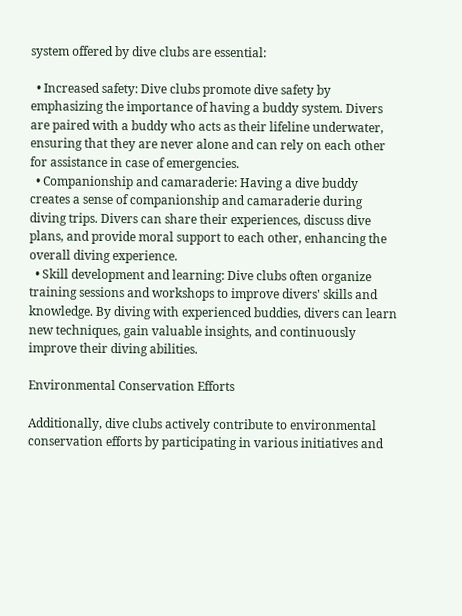system offered by dive clubs are essential:

  • Increased safety: Dive clubs promote dive safety by emphasizing the importance of having a buddy system. Divers are paired with a buddy who acts as their lifeline underwater, ensuring that they are never alone and can rely on each other for assistance in case of emergencies.
  • Companionship and camaraderie: Having a dive buddy creates a sense of companionship and camaraderie during diving trips. Divers can share their experiences, discuss dive plans, and provide moral support to each other, enhancing the overall diving experience.
  • Skill development and learning: Dive clubs often organize training sessions and workshops to improve divers' skills and knowledge. By diving with experienced buddies, divers can learn new techniques, gain valuable insights, and continuously improve their diving abilities.

Environmental Conservation Efforts

Additionally, dive clubs actively contribute to environmental conservation efforts by participating in various initiatives and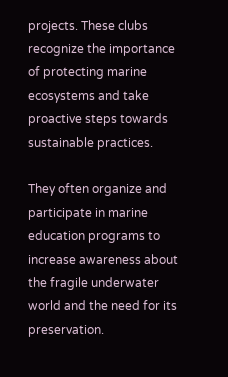projects. These clubs recognize the importance of protecting marine ecosystems and take proactive steps towards sustainable practices.

They often organize and participate in marine education programs to increase awareness about the fragile underwater world and the need for its preservation.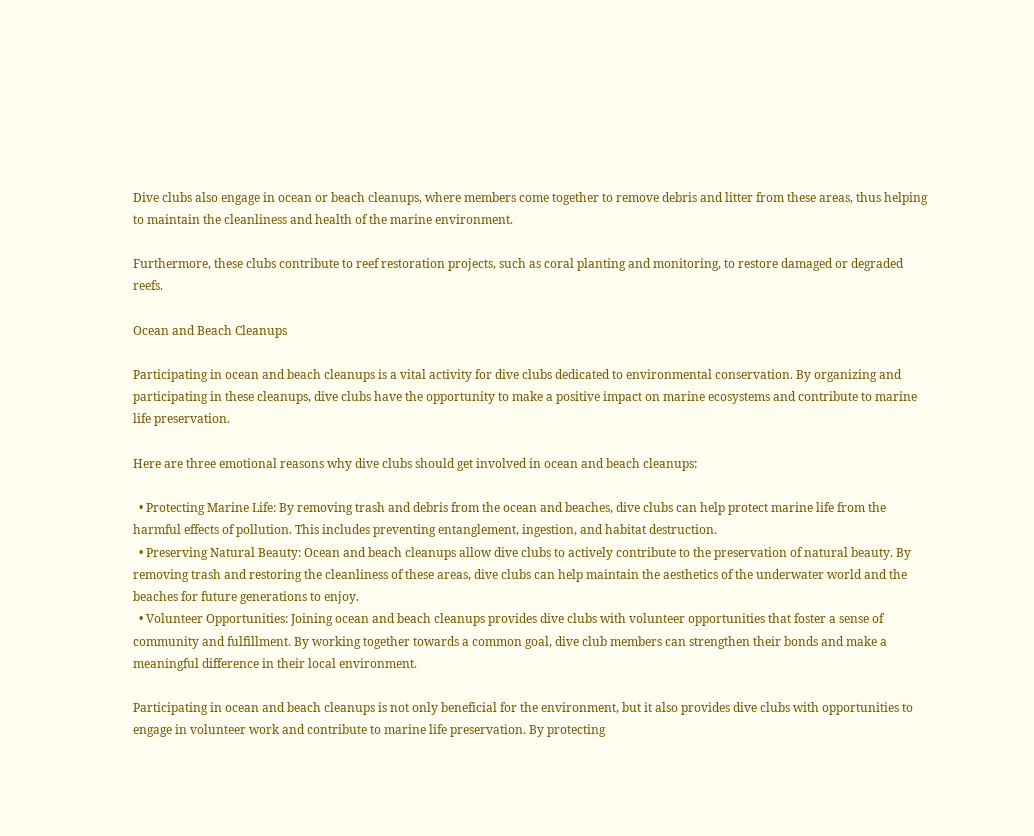Dive clubs also engage in ocean or beach cleanups, where members come together to remove debris and litter from these areas, thus helping to maintain the cleanliness and health of the marine environment.

Furthermore, these clubs contribute to reef restoration projects, such as coral planting and monitoring, to restore damaged or degraded reefs.

Ocean and Beach Cleanups

Participating in ocean and beach cleanups is a vital activity for dive clubs dedicated to environmental conservation. By organizing and participating in these cleanups, dive clubs have the opportunity to make a positive impact on marine ecosystems and contribute to marine life preservation.

Here are three emotional reasons why dive clubs should get involved in ocean and beach cleanups:

  • Protecting Marine Life: By removing trash and debris from the ocean and beaches, dive clubs can help protect marine life from the harmful effects of pollution. This includes preventing entanglement, ingestion, and habitat destruction.
  • Preserving Natural Beauty: Ocean and beach cleanups allow dive clubs to actively contribute to the preservation of natural beauty. By removing trash and restoring the cleanliness of these areas, dive clubs can help maintain the aesthetics of the underwater world and the beaches for future generations to enjoy.
  • Volunteer Opportunities: Joining ocean and beach cleanups provides dive clubs with volunteer opportunities that foster a sense of community and fulfillment. By working together towards a common goal, dive club members can strengthen their bonds and make a meaningful difference in their local environment.

Participating in ocean and beach cleanups is not only beneficial for the environment, but it also provides dive clubs with opportunities to engage in volunteer work and contribute to marine life preservation. By protecting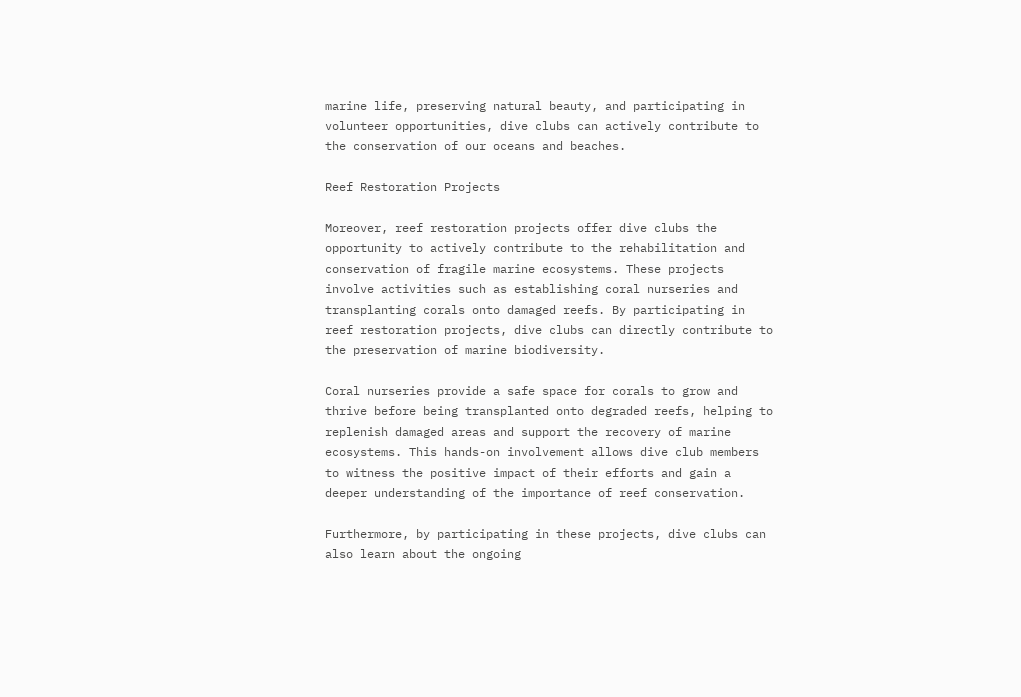marine life, preserving natural beauty, and participating in volunteer opportunities, dive clubs can actively contribute to the conservation of our oceans and beaches.

Reef Restoration Projects

Moreover, reef restoration projects offer dive clubs the opportunity to actively contribute to the rehabilitation and conservation of fragile marine ecosystems. These projects involve activities such as establishing coral nurseries and transplanting corals onto damaged reefs. By participating in reef restoration projects, dive clubs can directly contribute to the preservation of marine biodiversity.

Coral nurseries provide a safe space for corals to grow and thrive before being transplanted onto degraded reefs, helping to replenish damaged areas and support the recovery of marine ecosystems. This hands-on involvement allows dive club members to witness the positive impact of their efforts and gain a deeper understanding of the importance of reef conservation.

Furthermore, by participating in these projects, dive clubs can also learn about the ongoing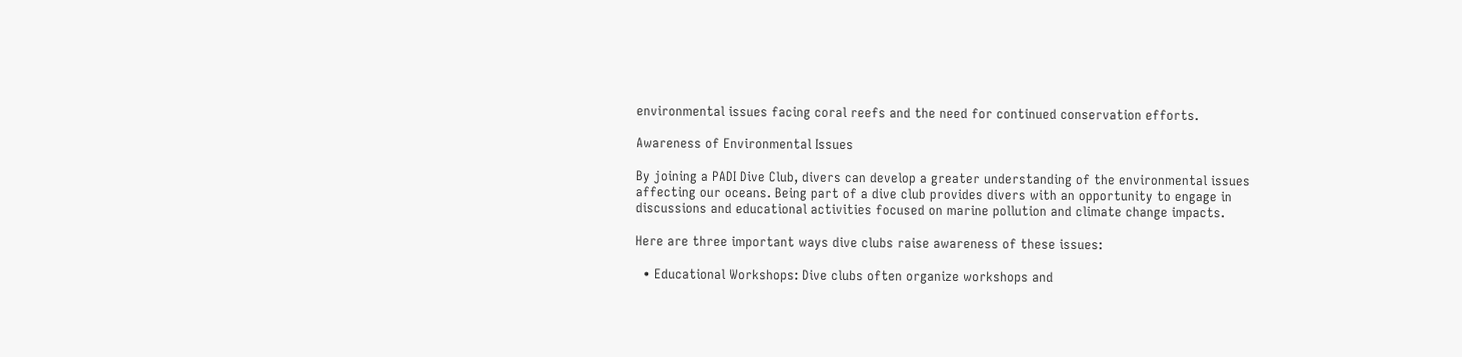environmental issues facing coral reefs and the need for continued conservation efforts.

Awareness of Environmental Issues

By joining a PADI Dive Club, divers can develop a greater understanding of the environmental issues affecting our oceans. Being part of a dive club provides divers with an opportunity to engage in discussions and educational activities focused on marine pollution and climate change impacts.

Here are three important ways dive clubs raise awareness of these issues:

  • Educational Workshops: Dive clubs often organize workshops and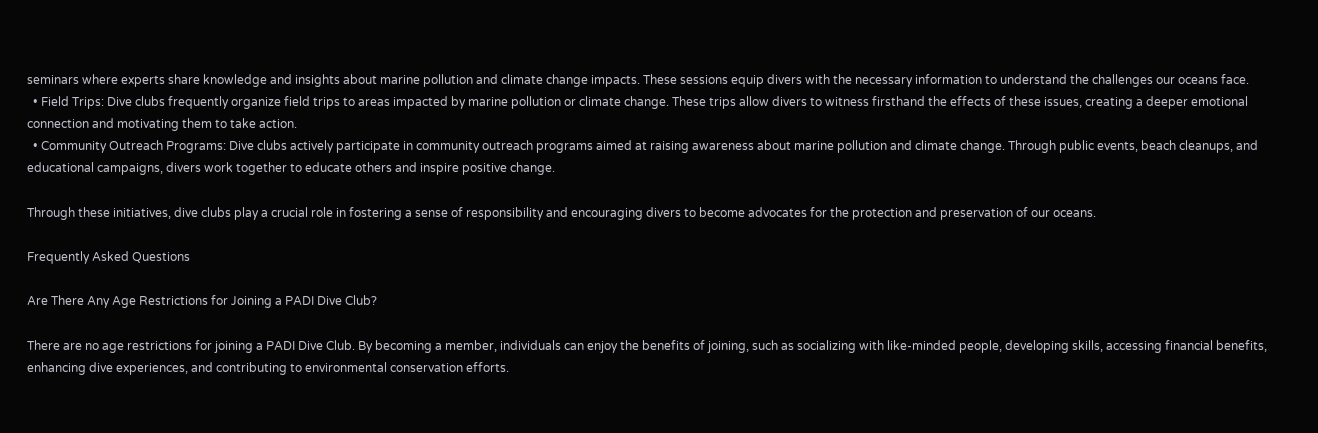seminars where experts share knowledge and insights about marine pollution and climate change impacts. These sessions equip divers with the necessary information to understand the challenges our oceans face.
  • Field Trips: Dive clubs frequently organize field trips to areas impacted by marine pollution or climate change. These trips allow divers to witness firsthand the effects of these issues, creating a deeper emotional connection and motivating them to take action.
  • Community Outreach Programs: Dive clubs actively participate in community outreach programs aimed at raising awareness about marine pollution and climate change. Through public events, beach cleanups, and educational campaigns, divers work together to educate others and inspire positive change.

Through these initiatives, dive clubs play a crucial role in fostering a sense of responsibility and encouraging divers to become advocates for the protection and preservation of our oceans.

Frequently Asked Questions

Are There Any Age Restrictions for Joining a PADI Dive Club?

There are no age restrictions for joining a PADI Dive Club. By becoming a member, individuals can enjoy the benefits of joining, such as socializing with like-minded people, developing skills, accessing financial benefits, enhancing dive experiences, and contributing to environmental conservation efforts.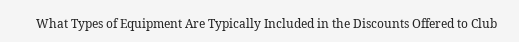What Types of Equipment Are Typically Included in the Discounts Offered to Club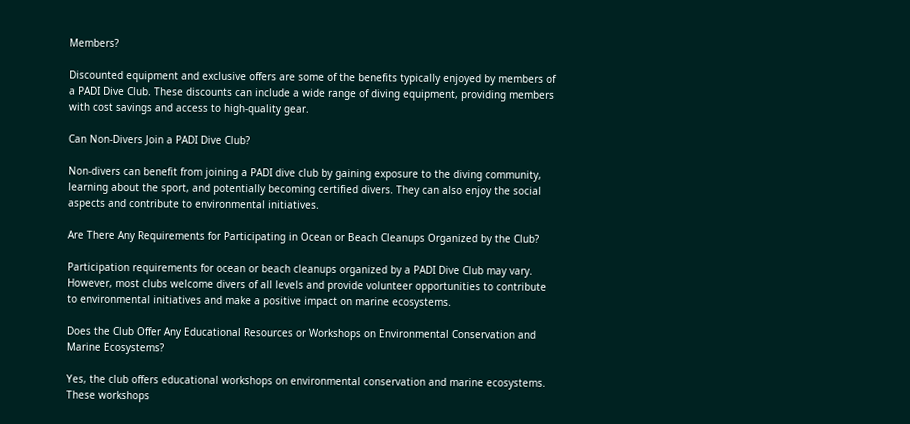Members?

Discounted equipment and exclusive offers are some of the benefits typically enjoyed by members of a PADI Dive Club. These discounts can include a wide range of diving equipment, providing members with cost savings and access to high-quality gear.

Can Non-Divers Join a PADI Dive Club?

Non-divers can benefit from joining a PADI dive club by gaining exposure to the diving community, learning about the sport, and potentially becoming certified divers. They can also enjoy the social aspects and contribute to environmental initiatives.

Are There Any Requirements for Participating in Ocean or Beach Cleanups Organized by the Club?

Participation requirements for ocean or beach cleanups organized by a PADI Dive Club may vary. However, most clubs welcome divers of all levels and provide volunteer opportunities to contribute to environmental initiatives and make a positive impact on marine ecosystems.

Does the Club Offer Any Educational Resources or Workshops on Environmental Conservation and Marine Ecosystems?

Yes, the club offers educational workshops on environmental conservation and marine ecosystems. These workshops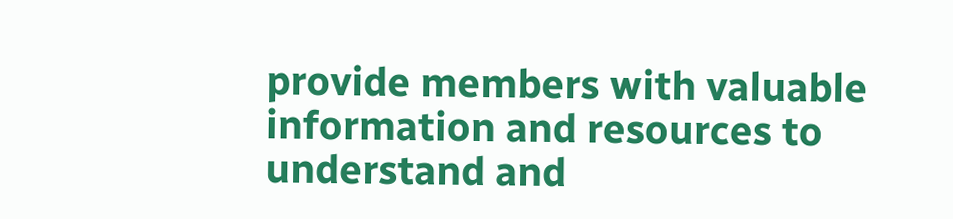provide members with valuable information and resources to understand and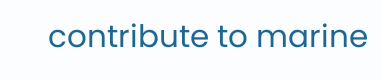contribute to marine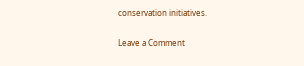conservation initiatives.

Leave a Comment